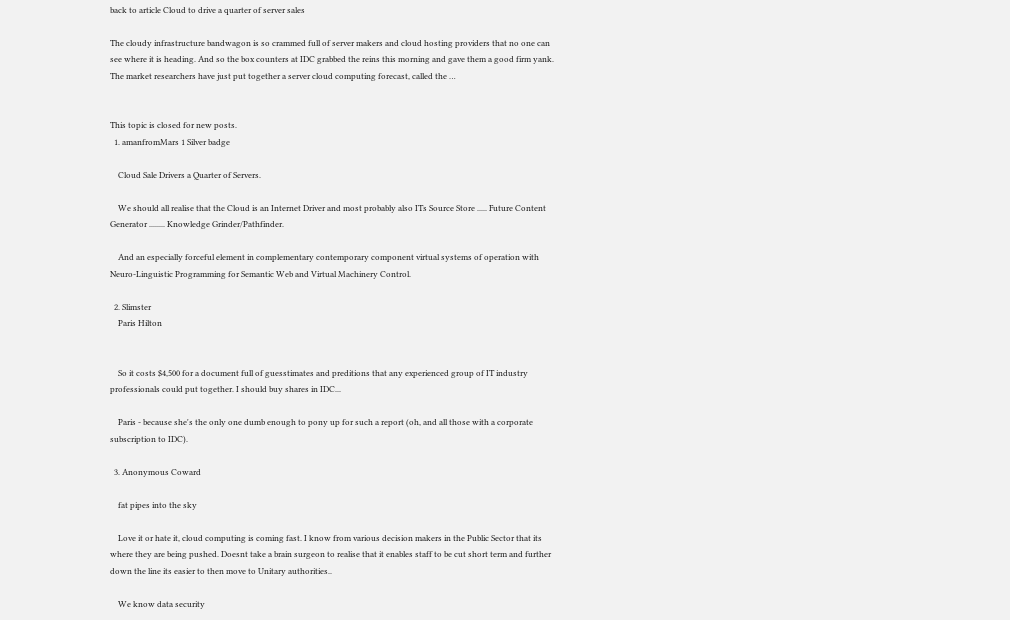back to article Cloud to drive a quarter of server sales

The cloudy infrastructure bandwagon is so crammed full of server makers and cloud hosting providers that no one can see where it is heading. And so the box counters at IDC grabbed the reins this morning and gave them a good firm yank. The market researchers have just put together a server cloud computing forecast, called the …


This topic is closed for new posts.
  1. amanfromMars 1 Silver badge

    Cloud Sale Drivers a Quarter of Servers.

    We should all realise that the Cloud is an Internet Driver and most probably also ITs Source Store ..... Future Content Generator ........ Knowledge Grinder/Pathfinder.

    And an especially forceful element in complementary contemporary component virtual systems of operation with Neuro-Linguistic Programming for Semantic Web and Virtual Machinery Control.

  2. Slimster
    Paris Hilton


    So it costs $4,500 for a document full of guesstimates and preditions that any experienced group of IT industry professionals could put together. I should buy shares in IDC...

    Paris - because she's the only one dumb enough to pony up for such a report (oh, and all those with a corporate subscription to IDC).

  3. Anonymous Coward

    fat pipes into the sky

    Love it or hate it, cloud computing is coming fast. I know from various decision makers in the Public Sector that its where they are being pushed. Doesnt take a brain surgeon to realise that it enables staff to be cut short term and further down the line its easier to then move to Unitary authorities..

    We know data security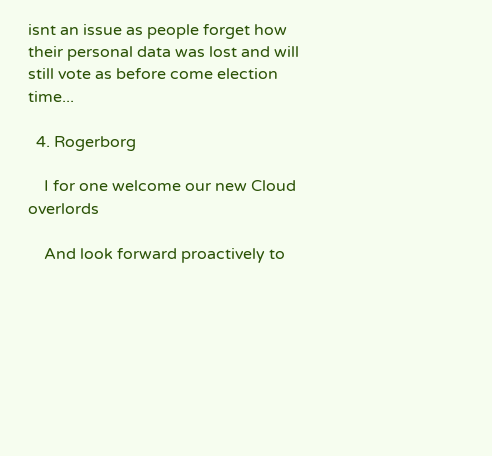isnt an issue as people forget how their personal data was lost and will still vote as before come election time...

  4. Rogerborg

    I for one welcome our new Cloud overlords

    And look forward proactively to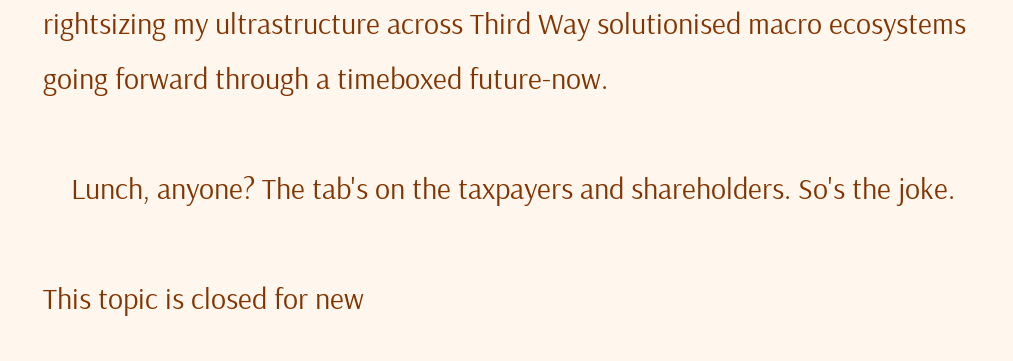rightsizing my ultrastructure across Third Way solutionised macro ecosystems going forward through a timeboxed future-now.

    Lunch, anyone? The tab's on the taxpayers and shareholders. So's the joke.

This topic is closed for new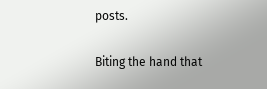posts.

Biting the hand that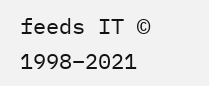feeds IT © 1998–2021